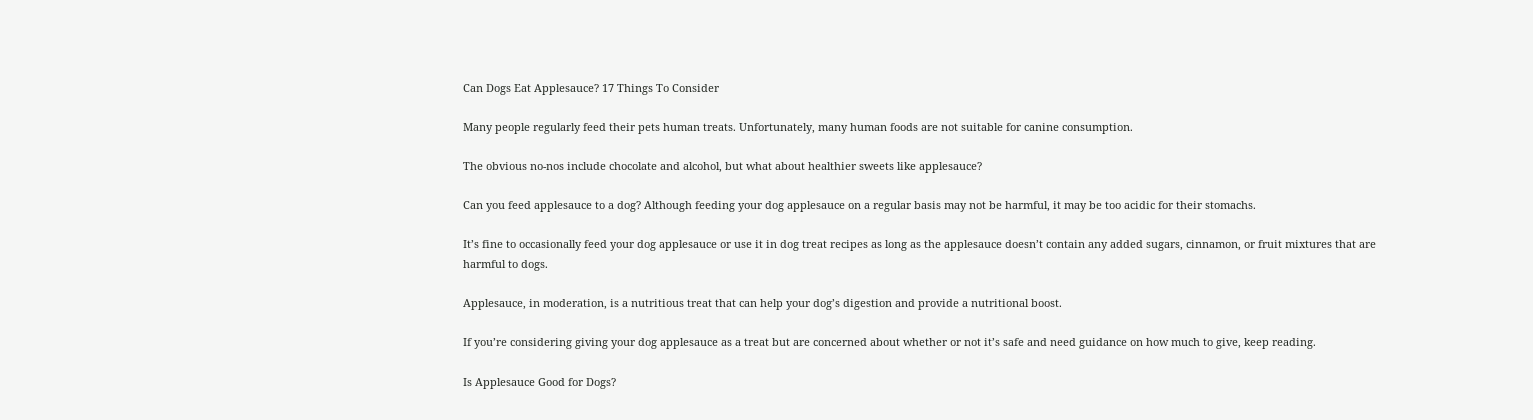Can Dogs Eat Applesauce? 17 Things To Consider

Many people regularly feed their pets human treats. Unfortunately, many human foods are not suitable for canine consumption.

The obvious no-nos include chocolate and alcohol, but what about healthier sweets like applesauce?

Can you feed applesauce to a dog? Although feeding your dog applesauce on a regular basis may not be harmful, it may be too acidic for their stomachs.

It’s fine to occasionally feed your dog applesauce or use it in dog treat recipes as long as the applesauce doesn’t contain any added sugars, cinnamon, or fruit mixtures that are harmful to dogs.

Applesauce, in moderation, is a nutritious treat that can help your dog’s digestion and provide a nutritional boost.

If you’re considering giving your dog applesauce as a treat but are concerned about whether or not it’s safe and need guidance on how much to give, keep reading.

Is Applesauce Good for Dogs?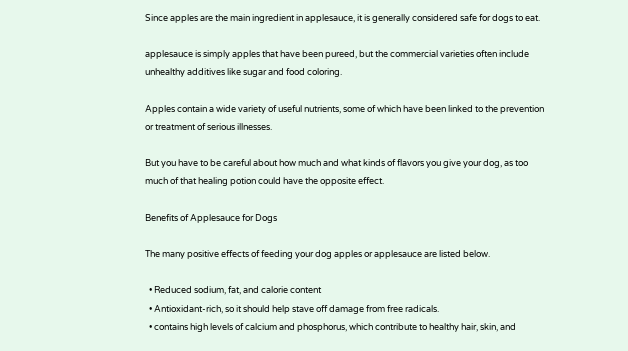Since apples are the main ingredient in applesauce, it is generally considered safe for dogs to eat.

applesauce is simply apples that have been pureed, but the commercial varieties often include unhealthy additives like sugar and food coloring.

Apples contain a wide variety of useful nutrients, some of which have been linked to the prevention or treatment of serious illnesses.

But you have to be careful about how much and what kinds of flavors you give your dog, as too much of that healing potion could have the opposite effect.

Benefits of Applesauce for Dogs

The many positive effects of feeding your dog apples or applesauce are listed below.

  • Reduced sodium, fat, and calorie content
  • Antioxidant-rich, so it should help stave off damage from free radicals.
  • contains high levels of calcium and phosphorus, which contribute to healthy hair, skin, and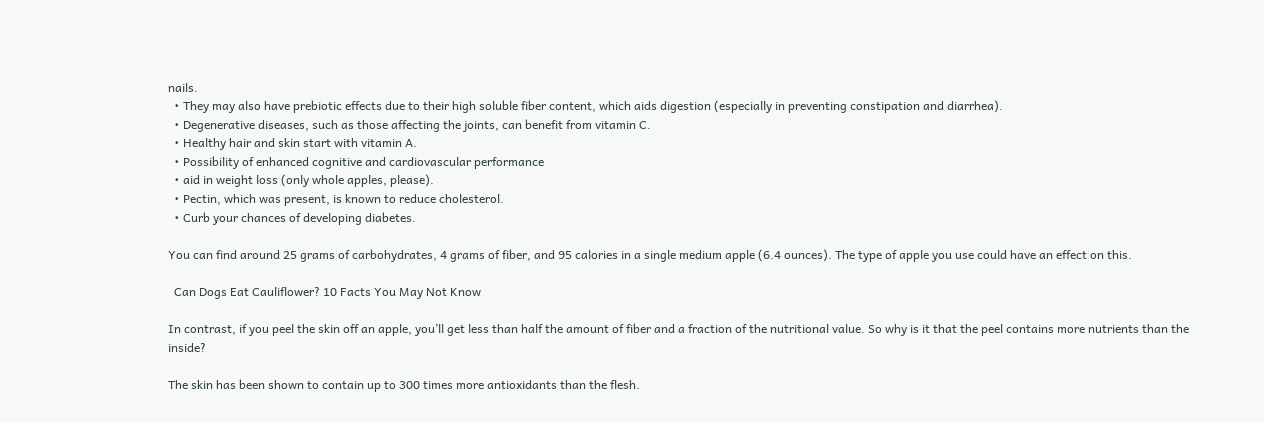nails.
  • They may also have prebiotic effects due to their high soluble fiber content, which aids digestion (especially in preventing constipation and diarrhea).
  • Degenerative diseases, such as those affecting the joints, can benefit from vitamin C.
  • Healthy hair and skin start with vitamin A.
  • Possibility of enhanced cognitive and cardiovascular performance
  • aid in weight loss (only whole apples, please).
  • Pectin, which was present, is known to reduce cholesterol.
  • Curb your chances of developing diabetes.

You can find around 25 grams of carbohydrates, 4 grams of fiber, and 95 calories in a single medium apple (6.4 ounces). The type of apple you use could have an effect on this.

  Can Dogs Eat Cauliflower? 10 Facts You May Not Know

In contrast, if you peel the skin off an apple, you’ll get less than half the amount of fiber and a fraction of the nutritional value. So why is it that the peel contains more nutrients than the inside?

The skin has been shown to contain up to 300 times more antioxidants than the flesh.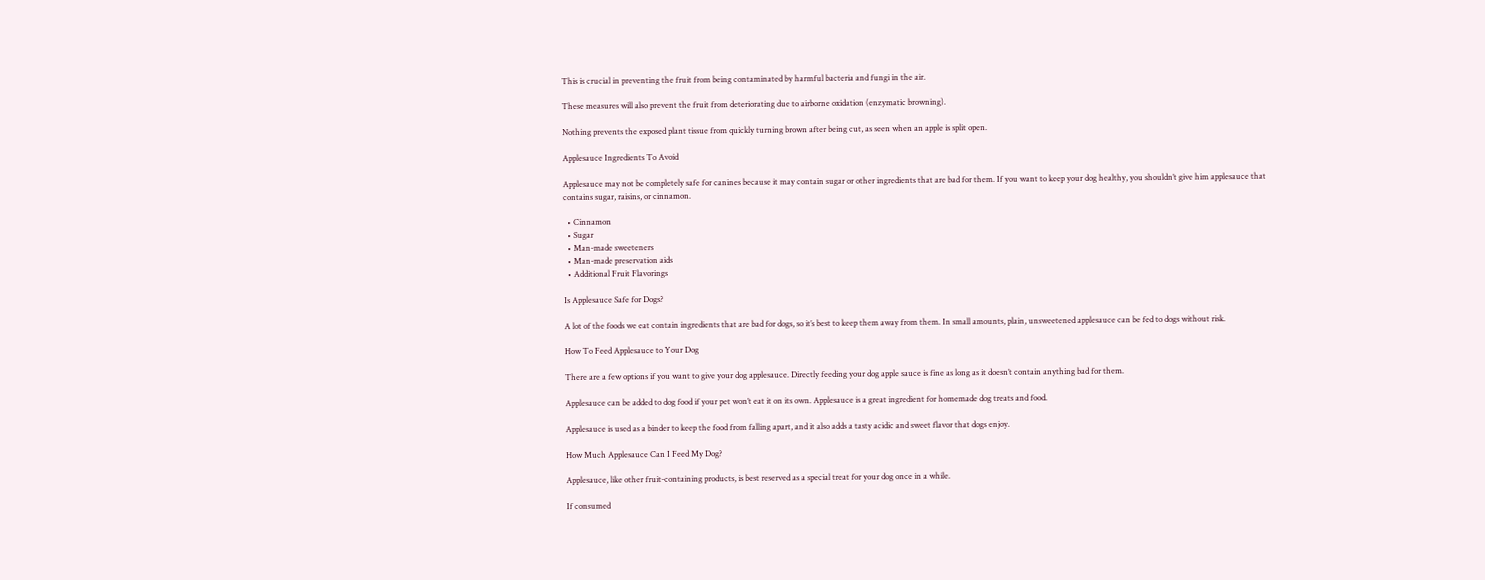This is crucial in preventing the fruit from being contaminated by harmful bacteria and fungi in the air.

These measures will also prevent the fruit from deteriorating due to airborne oxidation (enzymatic browning).

Nothing prevents the exposed plant tissue from quickly turning brown after being cut, as seen when an apple is split open.

Applesauce Ingredients To Avoid

Applesauce may not be completely safe for canines because it may contain sugar or other ingredients that are bad for them. If you want to keep your dog healthy, you shouldn’t give him applesauce that contains sugar, raisins, or cinnamon.

  • Cinnamon
  • Sugar
  • Man-made sweeteners
  • Man-made preservation aids
  • Additional Fruit Flavorings

Is Applesauce Safe for Dogs?

A lot of the foods we eat contain ingredients that are bad for dogs, so it’s best to keep them away from them. In small amounts, plain, unsweetened applesauce can be fed to dogs without risk.

How To Feed Applesauce to Your Dog

There are a few options if you want to give your dog applesauce. Directly feeding your dog apple sauce is fine as long as it doesn’t contain anything bad for them.

Applesauce can be added to dog food if your pet won’t eat it on its own. Applesauce is a great ingredient for homemade dog treats and food.

Applesauce is used as a binder to keep the food from falling apart, and it also adds a tasty acidic and sweet flavor that dogs enjoy.

How Much Applesauce Can I Feed My Dog?

Applesauce, like other fruit-containing products, is best reserved as a special treat for your dog once in a while.

If consumed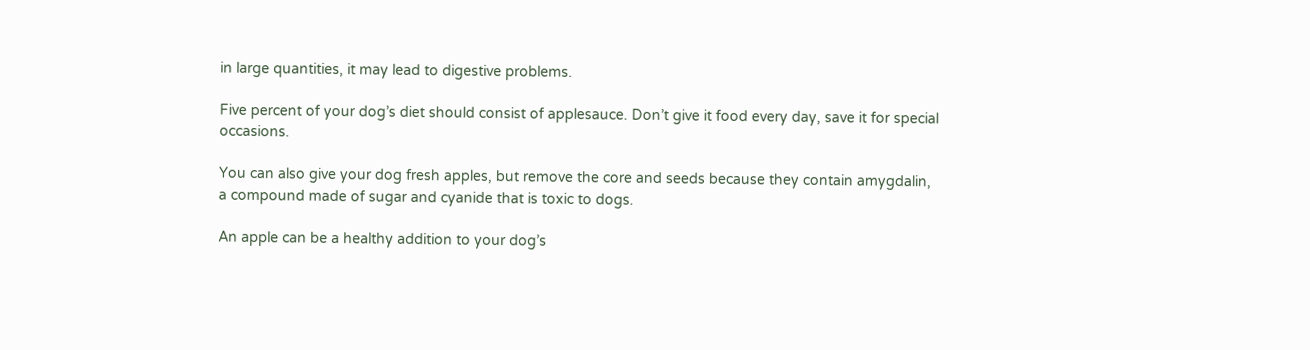in large quantities, it may lead to digestive problems.

Five percent of your dog’s diet should consist of applesauce. Don’t give it food every day, save it for special occasions.

You can also give your dog fresh apples, but remove the core and seeds because they contain amygdalin, a compound made of sugar and cyanide that is toxic to dogs.

An apple can be a healthy addition to your dog’s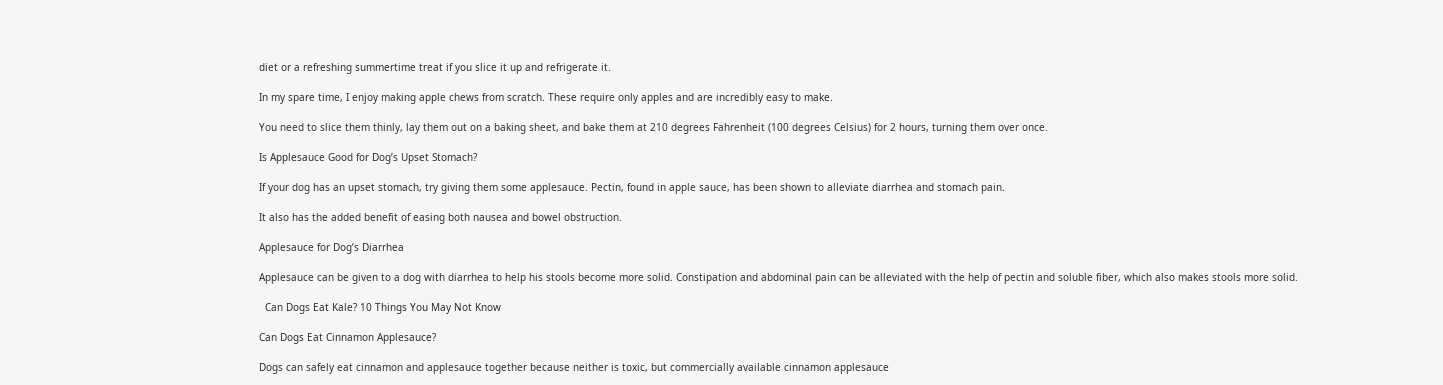diet or a refreshing summertime treat if you slice it up and refrigerate it.

In my spare time, I enjoy making apple chews from scratch. These require only apples and are incredibly easy to make.

You need to slice them thinly, lay them out on a baking sheet, and bake them at 210 degrees Fahrenheit (100 degrees Celsius) for 2 hours, turning them over once.

Is Applesauce Good for Dog’s Upset Stomach?

If your dog has an upset stomach, try giving them some applesauce. Pectin, found in apple sauce, has been shown to alleviate diarrhea and stomach pain.

It also has the added benefit of easing both nausea and bowel obstruction.

Applesauce for Dog’s Diarrhea

Applesauce can be given to a dog with diarrhea to help his stools become more solid. Constipation and abdominal pain can be alleviated with the help of pectin and soluble fiber, which also makes stools more solid.

  Can Dogs Eat Kale? 10 Things You May Not Know

Can Dogs Eat Cinnamon Applesauce?

Dogs can safely eat cinnamon and applesauce together because neither is toxic, but commercially available cinnamon applesauce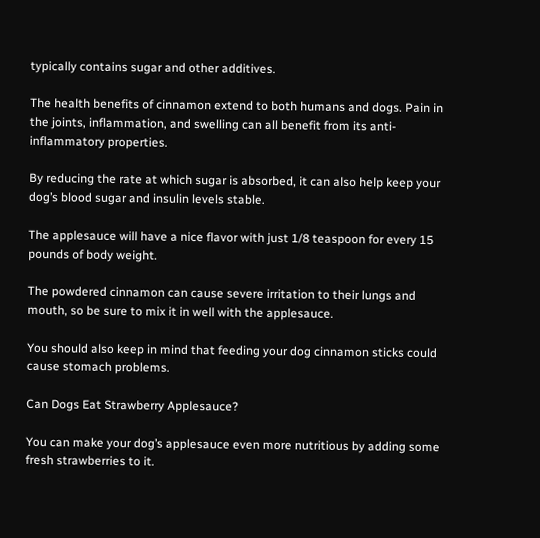typically contains sugar and other additives.

The health benefits of cinnamon extend to both humans and dogs. Pain in the joints, inflammation, and swelling can all benefit from its anti-inflammatory properties.

By reducing the rate at which sugar is absorbed, it can also help keep your dog’s blood sugar and insulin levels stable.

The applesauce will have a nice flavor with just 1/8 teaspoon for every 15 pounds of body weight.

The powdered cinnamon can cause severe irritation to their lungs and mouth, so be sure to mix it in well with the applesauce.

You should also keep in mind that feeding your dog cinnamon sticks could cause stomach problems.

Can Dogs Eat Strawberry Applesauce?

You can make your dog’s applesauce even more nutritious by adding some fresh strawberries to it.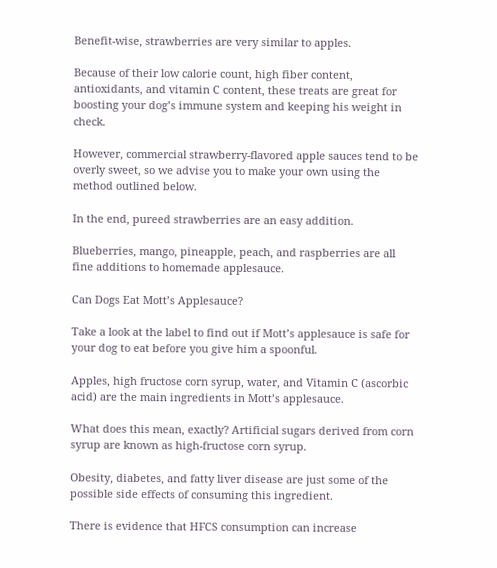Benefit-wise, strawberries are very similar to apples.

Because of their low calorie count, high fiber content, antioxidants, and vitamin C content, these treats are great for boosting your dog’s immune system and keeping his weight in check.

However, commercial strawberry-flavored apple sauces tend to be overly sweet, so we advise you to make your own using the method outlined below.

In the end, pureed strawberries are an easy addition.

Blueberries, mango, pineapple, peach, and raspberries are all fine additions to homemade applesauce.

Can Dogs Eat Mott’s Applesauce?

Take a look at the label to find out if Mott’s applesauce is safe for your dog to eat before you give him a spoonful.

Apples, high fructose corn syrup, water, and Vitamin C (ascorbic acid) are the main ingredients in Mott’s applesauce.

What does this mean, exactly? Artificial sugars derived from corn syrup are known as high-fructose corn syrup.

Obesity, diabetes, and fatty liver disease are just some of the possible side effects of consuming this ingredient.

There is evidence that HFCS consumption can increase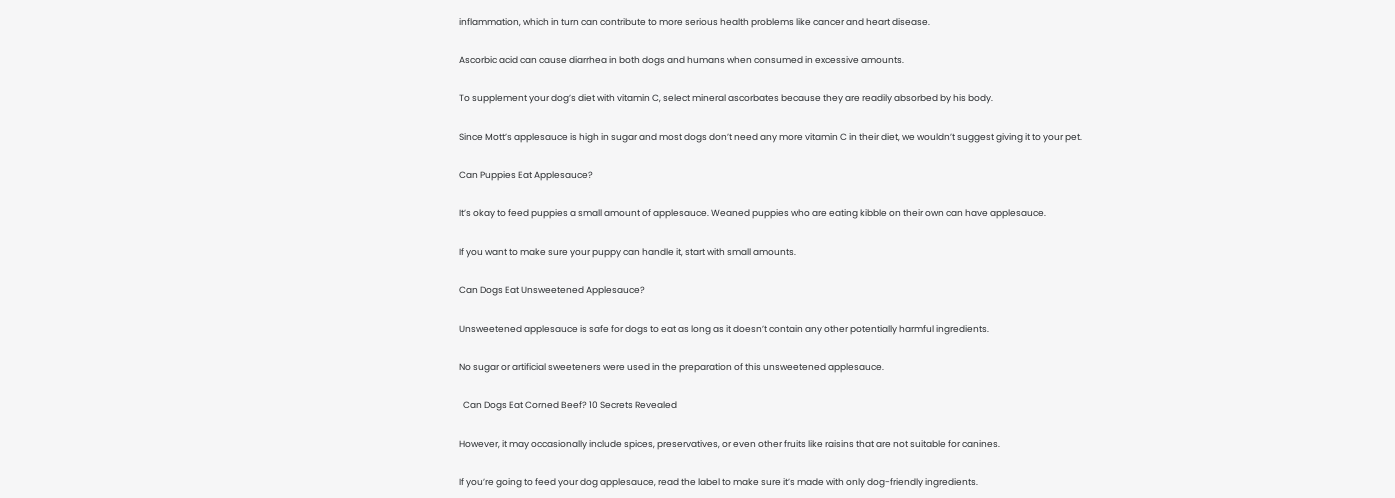inflammation, which in turn can contribute to more serious health problems like cancer and heart disease.

Ascorbic acid can cause diarrhea in both dogs and humans when consumed in excessive amounts.

To supplement your dog’s diet with vitamin C, select mineral ascorbates because they are readily absorbed by his body.

Since Mott’s applesauce is high in sugar and most dogs don’t need any more vitamin C in their diet, we wouldn’t suggest giving it to your pet.

Can Puppies Eat Applesauce?

It’s okay to feed puppies a small amount of applesauce. Weaned puppies who are eating kibble on their own can have applesauce.

If you want to make sure your puppy can handle it, start with small amounts.

Can Dogs Eat Unsweetened Applesauce?

Unsweetened applesauce is safe for dogs to eat as long as it doesn’t contain any other potentially harmful ingredients.

No sugar or artificial sweeteners were used in the preparation of this unsweetened applesauce.

  Can Dogs Eat Corned Beef? 10 Secrets Revealed

However, it may occasionally include spices, preservatives, or even other fruits like raisins that are not suitable for canines.

If you’re going to feed your dog applesauce, read the label to make sure it’s made with only dog-friendly ingredients.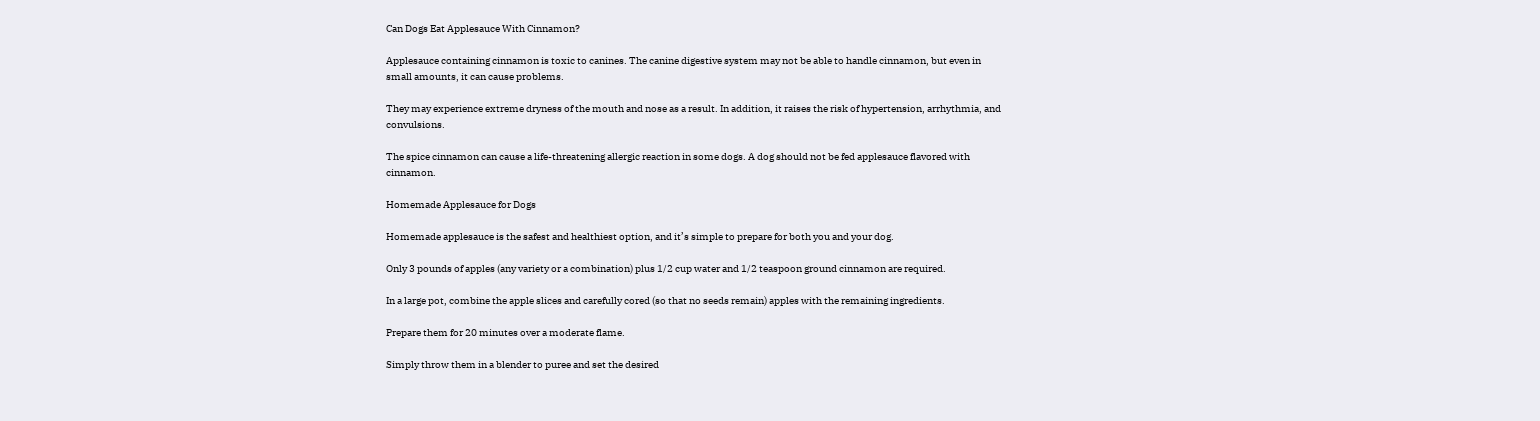Can Dogs Eat Applesauce With Cinnamon?

Applesauce containing cinnamon is toxic to canines. The canine digestive system may not be able to handle cinnamon, but even in small amounts, it can cause problems.

They may experience extreme dryness of the mouth and nose as a result. In addition, it raises the risk of hypertension, arrhythmia, and convulsions.

The spice cinnamon can cause a life-threatening allergic reaction in some dogs. A dog should not be fed applesauce flavored with cinnamon.

Homemade Applesauce for Dogs

Homemade applesauce is the safest and healthiest option, and it’s simple to prepare for both you and your dog.

Only 3 pounds of apples (any variety or a combination) plus 1/2 cup water and 1/2 teaspoon ground cinnamon are required.

In a large pot, combine the apple slices and carefully cored (so that no seeds remain) apples with the remaining ingredients.

Prepare them for 20 minutes over a moderate flame.

Simply throw them in a blender to puree and set the desired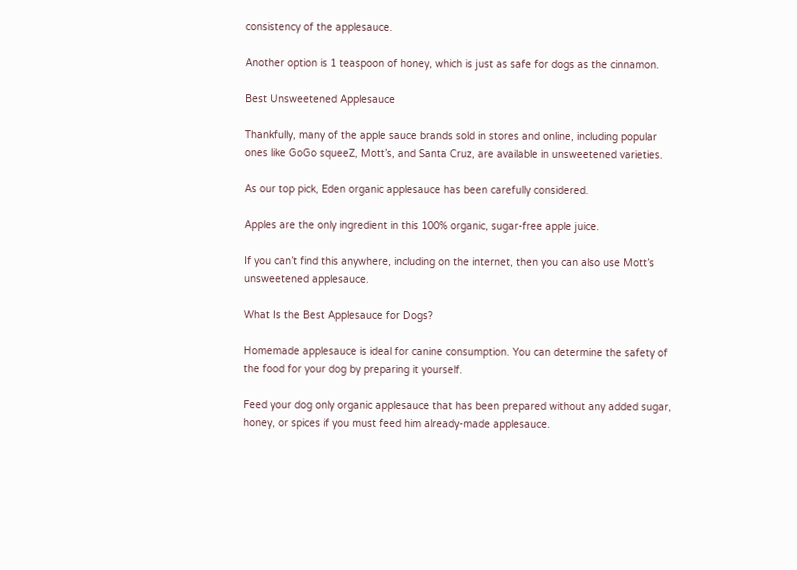consistency of the applesauce.

Another option is 1 teaspoon of honey, which is just as safe for dogs as the cinnamon.

Best Unsweetened Applesauce

Thankfully, many of the apple sauce brands sold in stores and online, including popular ones like GoGo squeeZ, Mott’s, and Santa Cruz, are available in unsweetened varieties.

As our top pick, Eden organic applesauce has been carefully considered.

Apples are the only ingredient in this 100% organic, sugar-free apple juice.

If you can’t find this anywhere, including on the internet, then you can also use Mott’s unsweetened applesauce.

What Is the Best Applesauce for Dogs?

Homemade applesauce is ideal for canine consumption. You can determine the safety of the food for your dog by preparing it yourself.

Feed your dog only organic applesauce that has been prepared without any added sugar, honey, or spices if you must feed him already-made applesauce.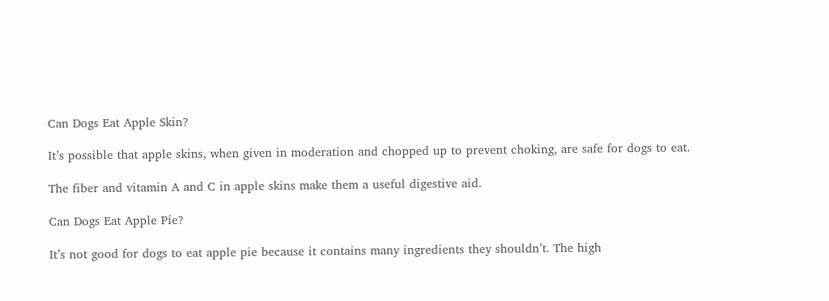Can Dogs Eat Apple Skin?

It’s possible that apple skins, when given in moderation and chopped up to prevent choking, are safe for dogs to eat.

The fiber and vitamin A and C in apple skins make them a useful digestive aid.

Can Dogs Eat Apple Pie?

It’s not good for dogs to eat apple pie because it contains many ingredients they shouldn’t. The high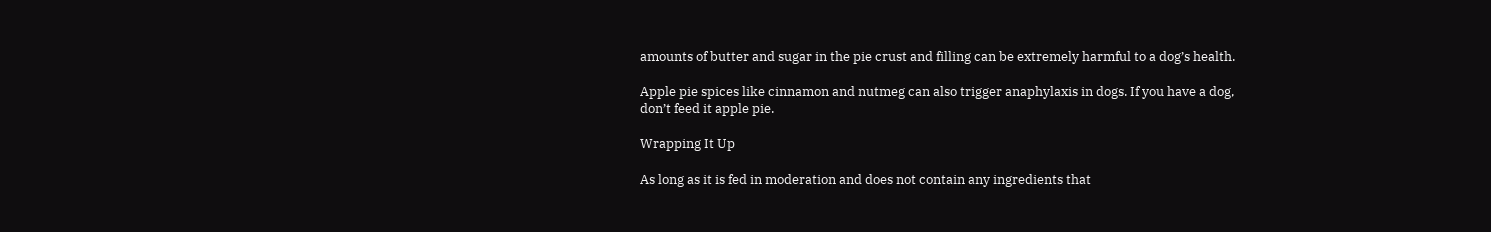amounts of butter and sugar in the pie crust and filling can be extremely harmful to a dog’s health.

Apple pie spices like cinnamon and nutmeg can also trigger anaphylaxis in dogs. If you have a dog, don’t feed it apple pie.

Wrapping It Up

As long as it is fed in moderation and does not contain any ingredients that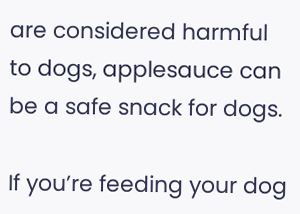are considered harmful to dogs, applesauce can be a safe snack for dogs.

If you’re feeding your dog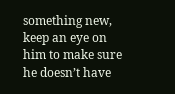something new, keep an eye on him to make sure he doesn’t have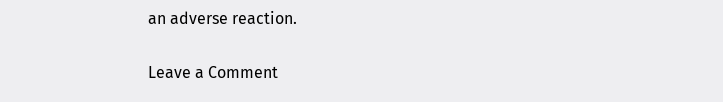an adverse reaction.

Leave a Comment